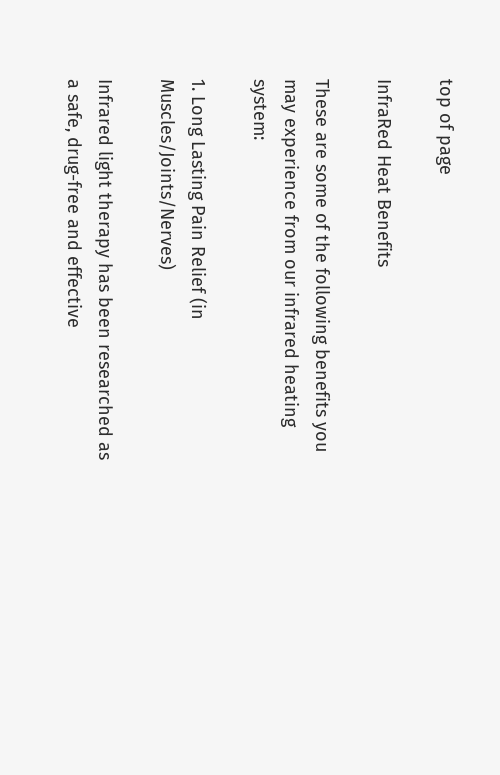top of page

InfraRed Heat Benefits

These are some of the following benefits you may experience from our infrared heating system:

1. Long Lasting Pain Relief (in Muscles/Joints/Nerves)

Infrared light therapy has been researched as a safe, drug-free and effective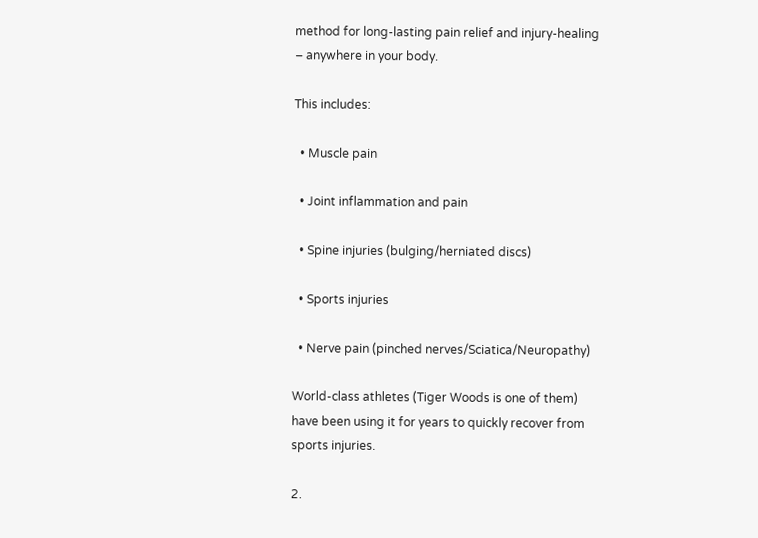method for long-lasting pain relief and injury-healing – anywhere in your body.

This includes:

  • Muscle pain

  • Joint inflammation and pain

  • Spine injuries (bulging/herniated discs)

  • Sports injuries

  • Nerve pain (pinched nerves/Sciatica/Neuropathy)

World-class athletes (Tiger Woods is one of them) have been using it for years to quickly recover from sports injuries.

2.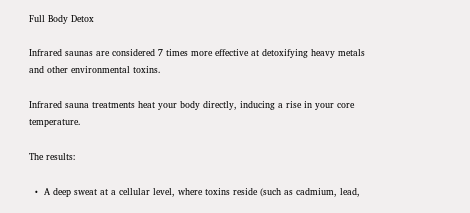Full Body Detox

Infrared saunas are considered 7 times more effective at detoxifying heavy metals and other environmental toxins.

Infrared sauna treatments heat your body directly, inducing a rise in your core temperature.

The results:

  •  A deep sweat at a cellular level, where toxins reside (such as cadmium, lead,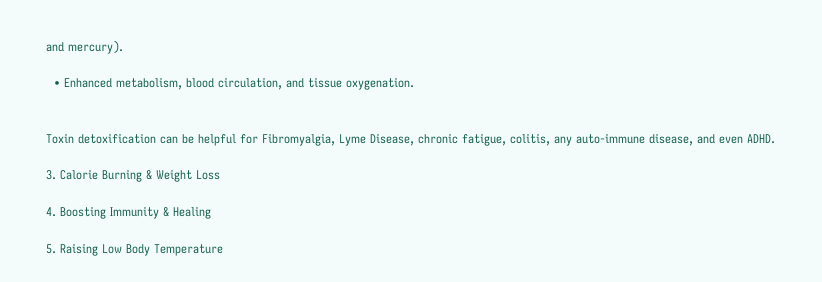and mercury).

  • Enhanced metabolism, blood circulation, and tissue oxygenation.


Toxin detoxification can be helpful for Fibromyalgia, Lyme Disease, chronic fatigue, colitis, any auto-immune disease, and even ADHD.

3. Calorie Burning & Weight Loss

4. Boosting Immunity & Healing

5. Raising Low Body Temperature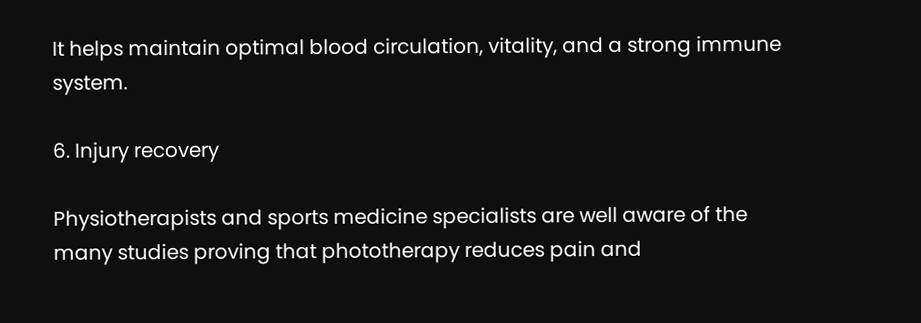It helps maintain optimal blood circulation, vitality, and a strong immune system.

6. Injury recovery

Physiotherapists and sports medicine specialists are well aware of the many studies proving that phototherapy reduces pain and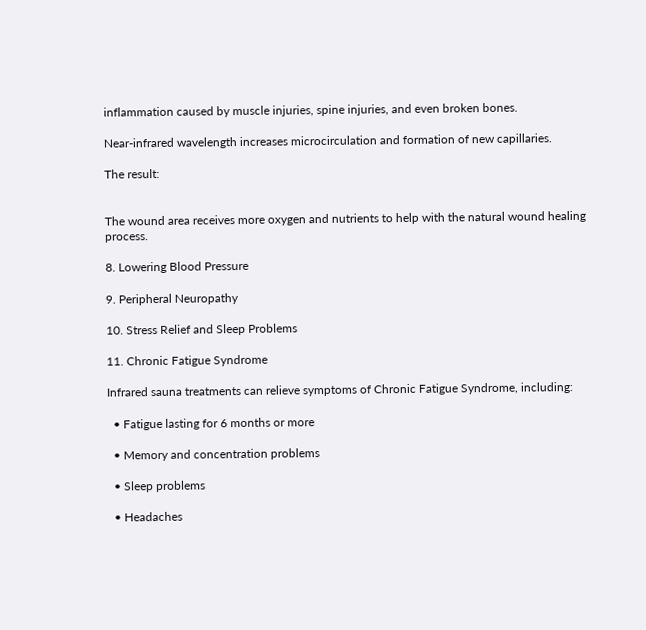inflammation caused by muscle injuries, spine injuries, and even broken bones.

Near-infrared wavelength increases microcirculation and formation of new capillaries.

The result:


The wound area receives more oxygen and nutrients to help with the natural wound healing process.

8. Lowering Blood Pressure

9. Peripheral Neuropathy

10. Stress Relief and Sleep Problems

11. Chronic Fatigue Syndrome

Infrared sauna treatments can relieve symptoms of Chronic Fatigue Syndrome, including:

  • Fatigue lasting for 6 months or more

  • Memory and concentration problems

  • Sleep problems

  • Headaches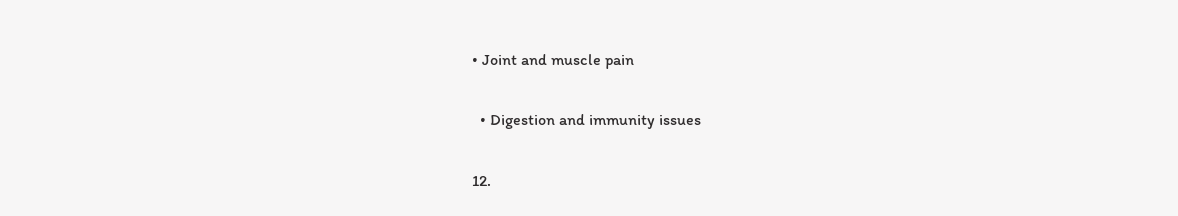• Joint and muscle pain

  • Digestion and immunity issues

12.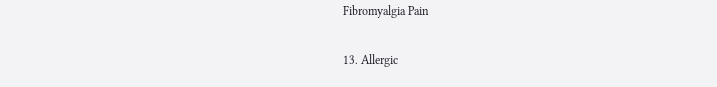Fibromyalgia Pain

13. Allergic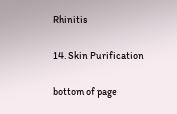Rhinitis

14. Skin Purification

bottom of page